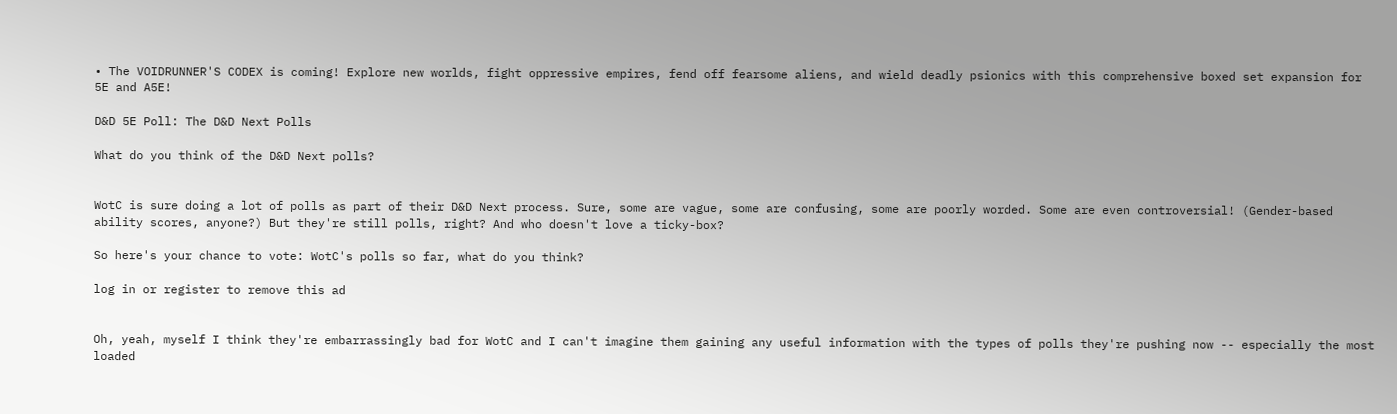• The VOIDRUNNER'S CODEX is coming! Explore new worlds, fight oppressive empires, fend off fearsome aliens, and wield deadly psionics with this comprehensive boxed set expansion for 5E and A5E!

D&D 5E Poll: The D&D Next Polls

What do you think of the D&D Next polls?


WotC is sure doing a lot of polls as part of their D&D Next process. Sure, some are vague, some are confusing, some are poorly worded. Some are even controversial! (Gender-based ability scores, anyone?) But they're still polls, right? And who doesn't love a ticky-box?

So here's your chance to vote: WotC's polls so far, what do you think?

log in or register to remove this ad


Oh, yeah, myself I think they're embarrassingly bad for WotC and I can't imagine them gaining any useful information with the types of polls they're pushing now -- especially the most loaded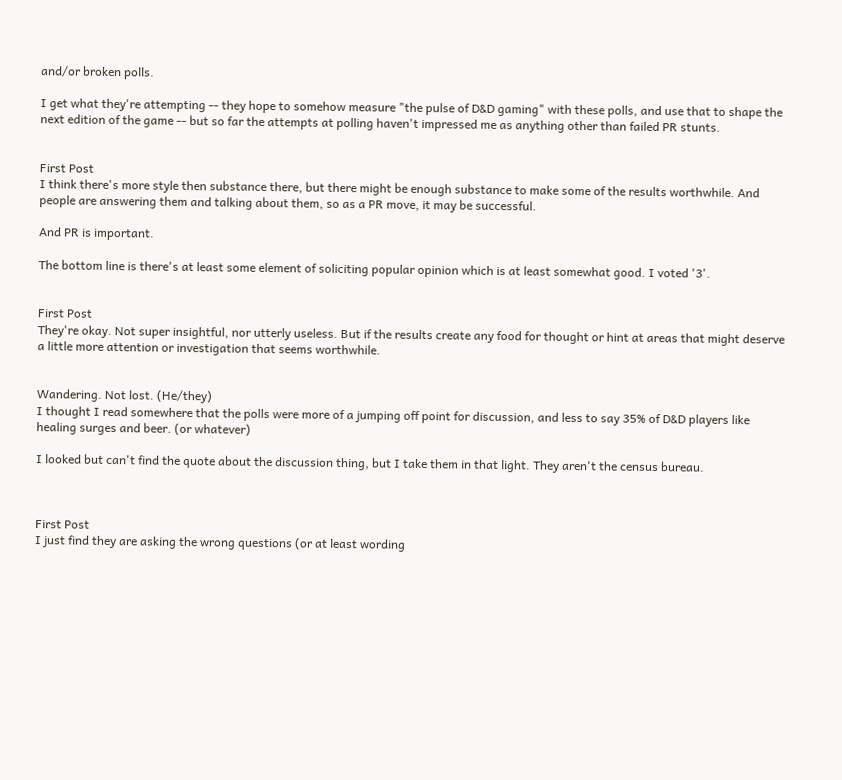and/or broken polls.

I get what they're attempting -- they hope to somehow measure "the pulse of D&D gaming" with these polls, and use that to shape the next edition of the game -- but so far the attempts at polling haven't impressed me as anything other than failed PR stunts.


First Post
I think there's more style then substance there, but there might be enough substance to make some of the results worthwhile. And people are answering them and talking about them, so as a PR move, it may be successful.

And PR is important.

The bottom line is there's at least some element of soliciting popular opinion which is at least somewhat good. I voted '3'.


First Post
They're okay. Not super insightful, nor utterly useless. But if the results create any food for thought or hint at areas that might deserve a little more attention or investigation that seems worthwhile.


Wandering. Not lost. (He/they)
I thought I read somewhere that the polls were more of a jumping off point for discussion, and less to say 35% of D&D players like healing surges and beer. (or whatever)

I looked but can't find the quote about the discussion thing, but I take them in that light. They aren't the census bureau.



First Post
I just find they are asking the wrong questions (or at least wording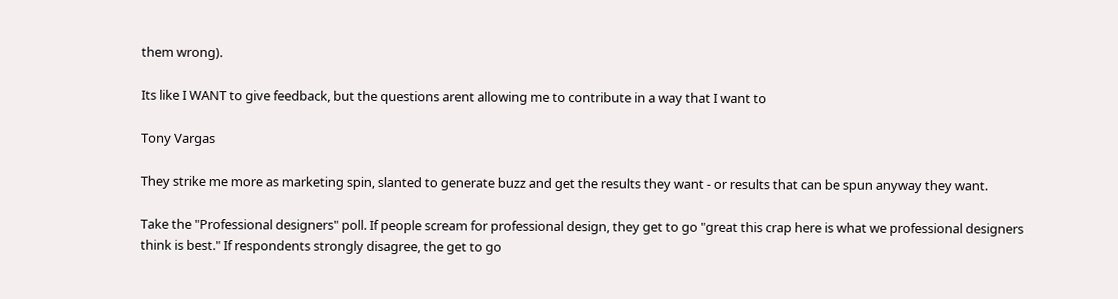them wrong).

Its like I WANT to give feedback, but the questions arent allowing me to contribute in a way that I want to

Tony Vargas

They strike me more as marketing spin, slanted to generate buzz and get the results they want - or results that can be spun anyway they want.

Take the "Professional designers" poll. If people scream for professional design, they get to go "great this crap here is what we professional designers think is best." If respondents strongly disagree, the get to go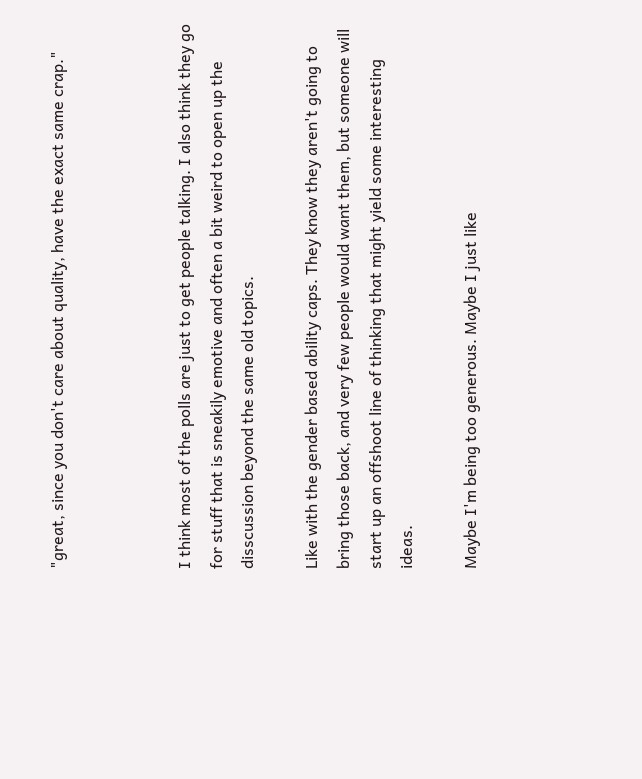"great, since you don't care about quality, have the exact same crap."



I think most of the polls are just to get people talking. I also think they go for stuff that is sneakily emotive and often a bit weird to open up the disscussion beyond the same old topics.

Like with the gender based ability caps. They know they aren't going to bring those back, and very few people would want them, but someone will start up an offshoot line of thinking that might yield some interesting ideas.

Maybe I'm being too generous. Maybe I just like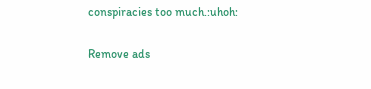conspiracies too much.:uhoh:

Remove ads